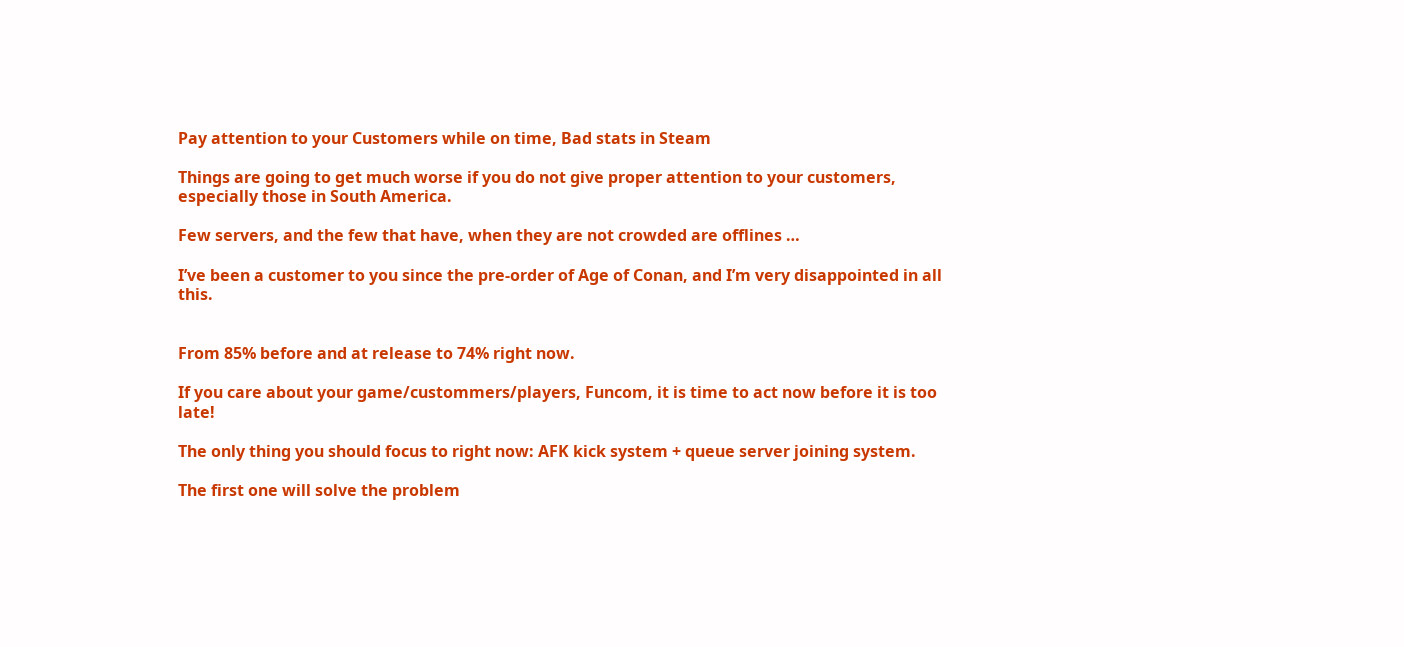Pay attention to your Customers while on time, Bad stats in Steam

Things are going to get much worse if you do not give proper attention to your customers, especially those in South America.

Few servers, and the few that have, when they are not crowded are offlines …

I’ve been a customer to you since the pre-order of Age of Conan, and I’m very disappointed in all this.


From 85% before and at release to 74% right now.

If you care about your game/custommers/players, Funcom, it is time to act now before it is too late!

The only thing you should focus to right now: AFK kick system + queue server joining system.

The first one will solve the problem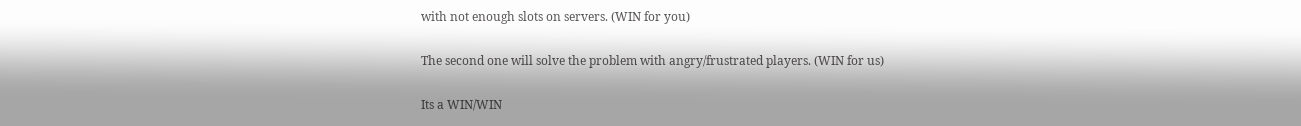with not enough slots on servers. (WIN for you)

The second one will solve the problem with angry/frustrated players. (WIN for us)

Its a WIN/WIN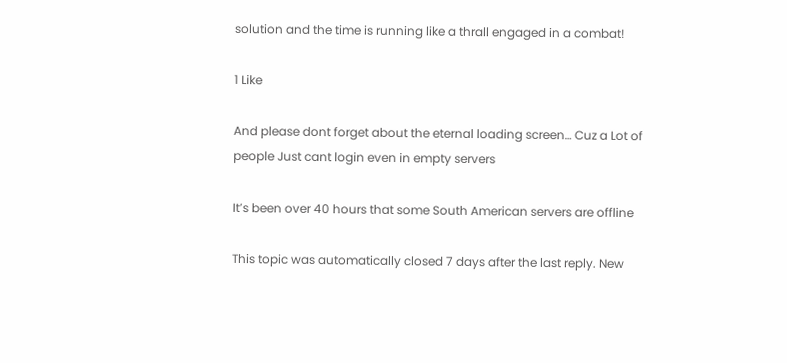solution and the time is running like a thrall engaged in a combat!

1 Like

And please dont forget about the eternal loading screen… Cuz a Lot of people Just cant login even in empty servers

It’s been over 40 hours that some South American servers are offline

This topic was automatically closed 7 days after the last reply. New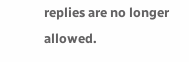replies are no longer allowed.